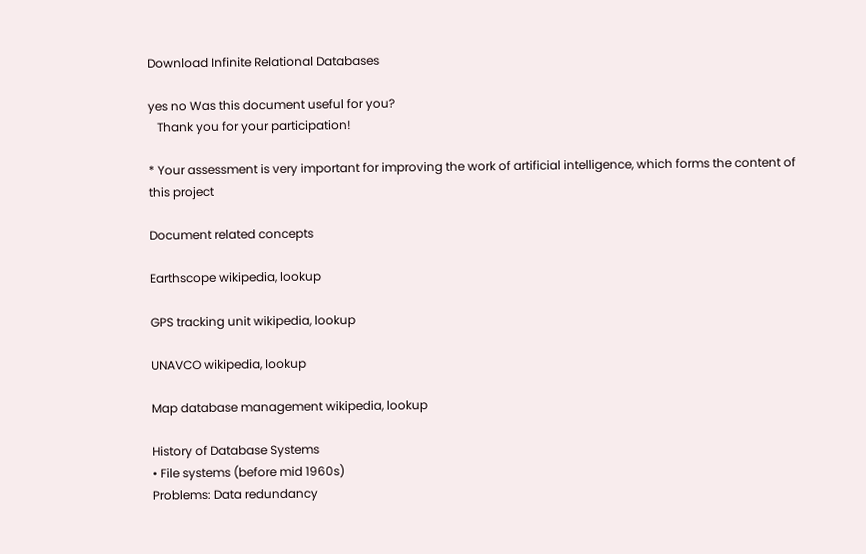Download Infinite Relational Databases

yes no Was this document useful for you?
   Thank you for your participation!

* Your assessment is very important for improving the work of artificial intelligence, which forms the content of this project

Document related concepts

Earthscope wikipedia, lookup

GPS tracking unit wikipedia, lookup

UNAVCO wikipedia, lookup

Map database management wikipedia, lookup

History of Database Systems
• File systems (before mid 1960s)
Problems: Data redundancy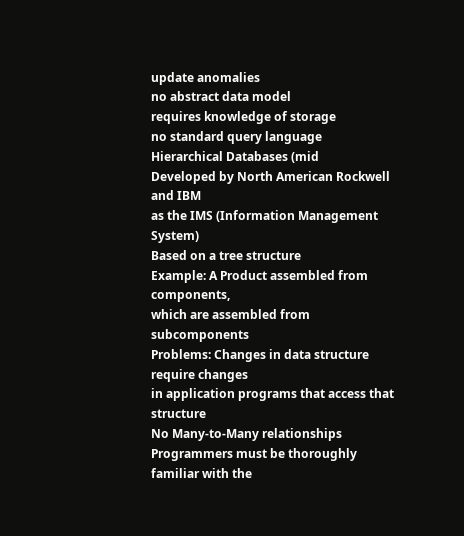update anomalies
no abstract data model
requires knowledge of storage
no standard query language
Hierarchical Databases (mid
Developed by North American Rockwell and IBM
as the IMS (Information Management System)
Based on a tree structure
Example: A Product assembled from components,
which are assembled from subcomponents
Problems: Changes in data structure require changes
in application programs that access that structure
No Many-to-Many relationships
Programmers must be thoroughly familiar with the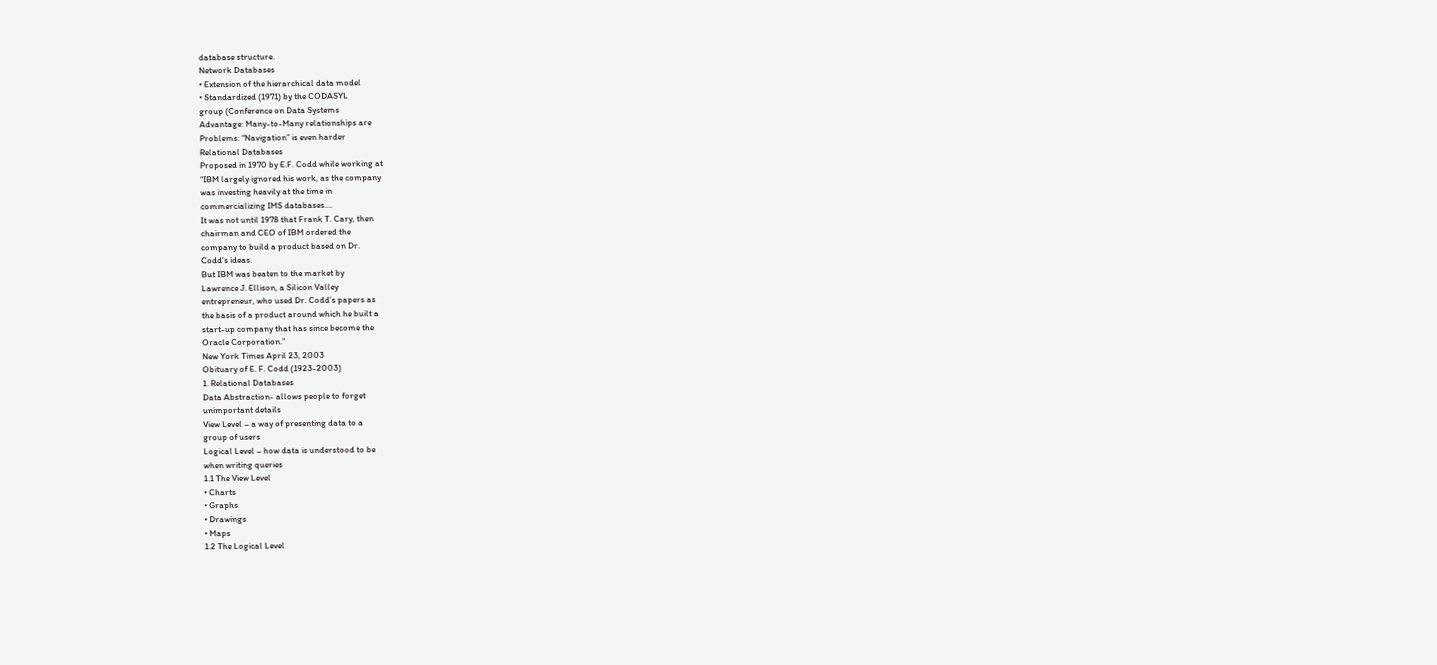database structure.
Network Databases
• Extension of the hierarchical data model
• Standardized (1971) by the CODASYL
group (Conference on Data Systems
Advantage: Many-to-Many relationships are
Problems: “Navigation” is even harder
Relational Databases
Proposed in 1970 by E.F. Codd while working at
“IBM largely ignored his work, as the company
was investing heavily at the time in
commercializing IMS databases….
It was not until 1978 that Frank T. Cary, then
chairman and CEO of IBM ordered the
company to build a product based on Dr.
Codd’s ideas.
But IBM was beaten to the market by
Lawrence J. Ellison, a Silicon Valley
entrepreneur, who used Dr. Codd’s papers as
the basis of a product around which he built a
start-up company that has since become the
Oracle Corporation.”
New York Times April 23, 2003
Obituary of E. F. Codd (1923-2003)
1. Relational Databases
Data Abstraction- allows people to forget
unimportant details
View Level – a way of presenting data to a
group of users
Logical Level – how data is understood to be
when writing queries
1.1 The View Level
• Charts
• Graphs
• Drawings
• Maps
1.2 The Logical Level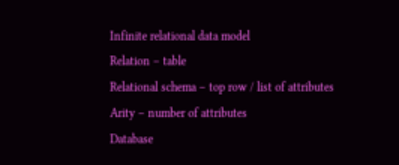Infinite relational data model
Relation – table
Relational schema – top row / list of attributes
Arity – number of attributes
Database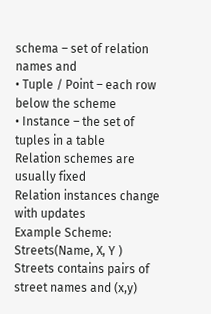schema – set of relation names and
• Tuple / Point – each row below the scheme
• Instance – the set of tuples in a table
Relation schemes are usually fixed
Relation instances change with updates
Example Scheme:
Streets(Name, X, Y )
Streets contains pairs of street names and (x,y)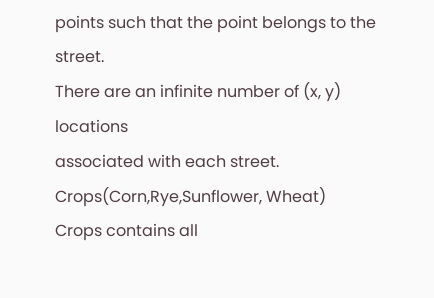points such that the point belongs to the street.
There are an infinite number of (x, y) locations
associated with each street.
Crops(Corn,Rye,Sunflower, Wheat)
Crops contains all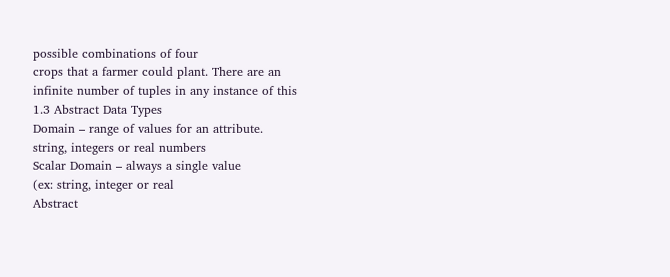possible combinations of four
crops that a farmer could plant. There are an
infinite number of tuples in any instance of this
1.3 Abstract Data Types
Domain – range of values for an attribute.
string, integers or real numbers
Scalar Domain – always a single value
(ex: string, integer or real
Abstract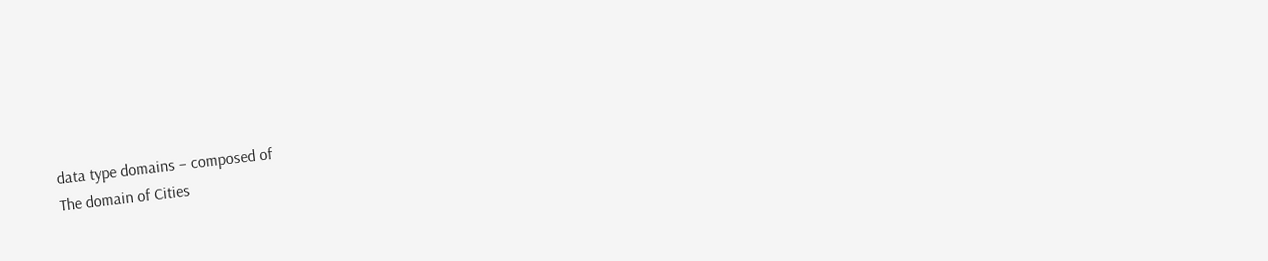data type domains – composed of
The domain of Cities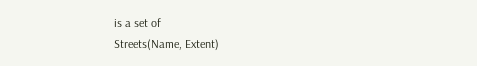is a set of
Streets(Name, Extent)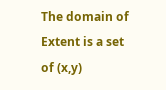The domain of Extent is a set of (x,y)